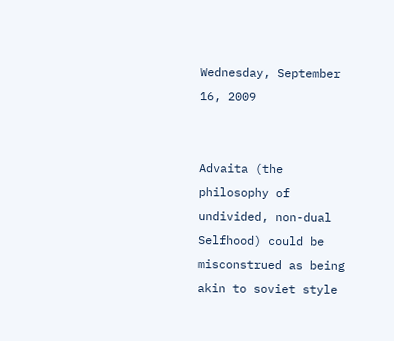Wednesday, September 16, 2009


Advaita (the philosophy of undivided, non-dual Selfhood) could be misconstrued as being akin to soviet style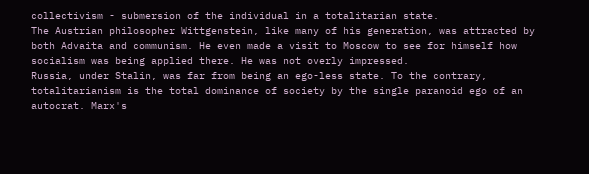collectivism - submersion of the individual in a totalitarian state.
The Austrian philosopher Wittgenstein, like many of his generation, was attracted by both Advaita and communism. He even made a visit to Moscow to see for himself how socialism was being applied there. He was not overly impressed.
Russia, under Stalin, was far from being an ego-less state. To the contrary, totalitarianism is the total dominance of society by the single paranoid ego of an autocrat. Marx's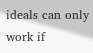ideals can only work if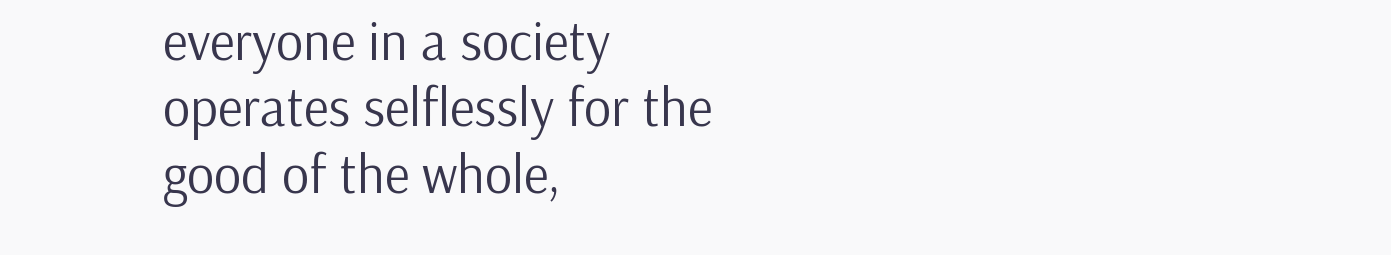everyone in a society operates selflessly for the good of the whole,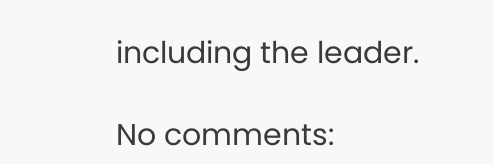including the leader.

No comments: